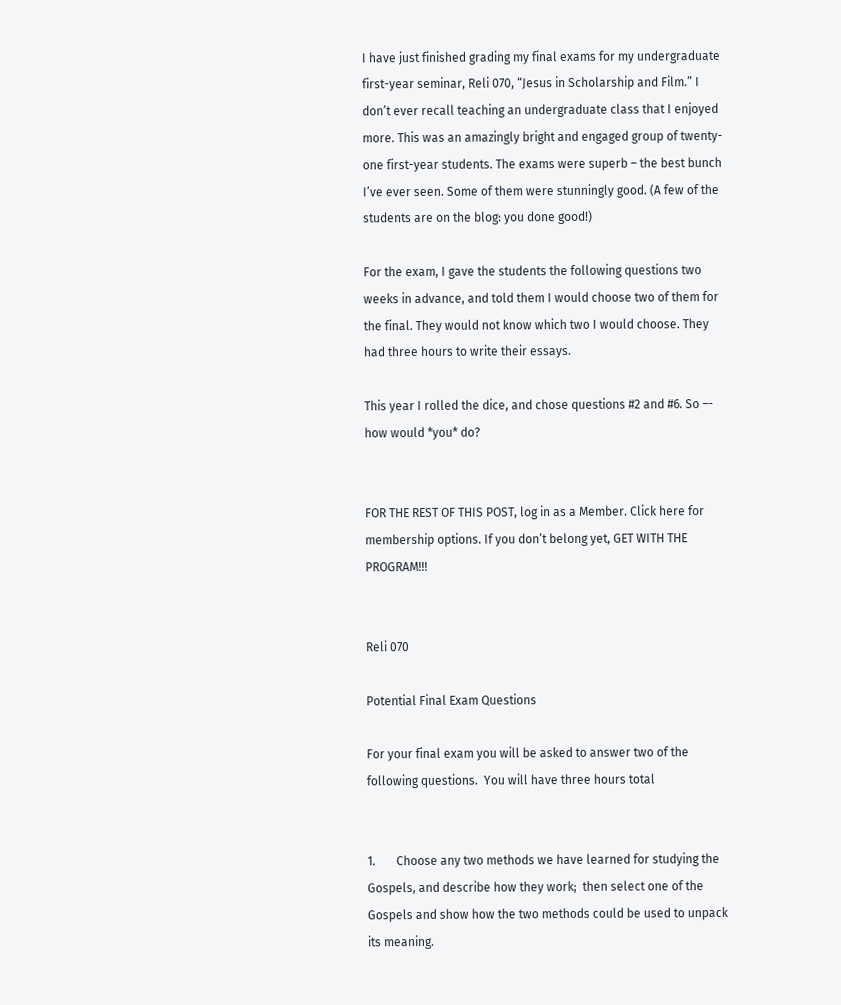I have just finished grading my final exams for my undergraduate first-year seminar, Reli 070, “Jesus in Scholarship and Film.” I don’t ever recall teaching an undergraduate class that I enjoyed more. This was an amazingly bright and engaged group of twenty-one first-year students. The exams were superb – the best bunch I’ve ever seen. Some of them were stunningly good. (A few of the students are on the blog: you done good!)

For the exam, I gave the students the following questions two weeks in advance, and told them I would choose two of them for the final. They would not know which two I would choose. They had three hours to write their essays.

This year I rolled the dice, and chose questions #2 and #6. So –- how would *you* do?


FOR THE REST OF THIS POST, log in as a Member. Click here for membership options. If you don’t belong yet, GET WITH THE PROGRAM!!!


Reli 070

Potential Final Exam Questions

For your final exam you will be asked to answer two of the following questions.  You will have three hours total


1.       Choose any two methods we have learned for studying the Gospels, and describe how they work;  then select one of the Gospels and show how the two methods could be used to unpack its meaning.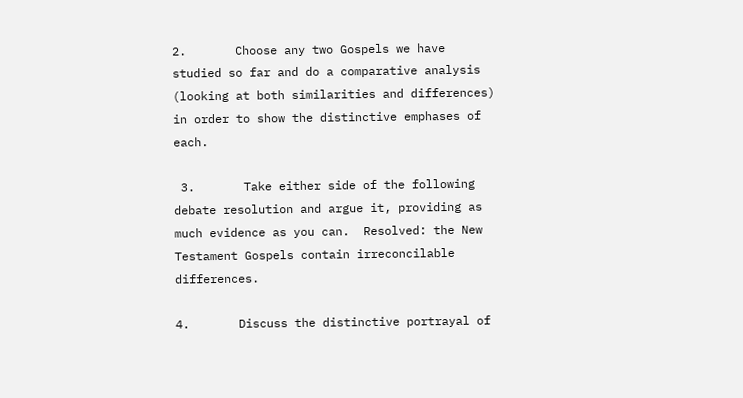2.       Choose any two Gospels we have studied so far and do a comparative analysis (looking at both similarities and differences) in order to show the distinctive emphases of each.

 3.       Take either side of the following debate resolution and argue it, providing as much evidence as you can.  Resolved: the New Testament Gospels contain irreconcilable differences.

4.       Discuss the distinctive portrayal of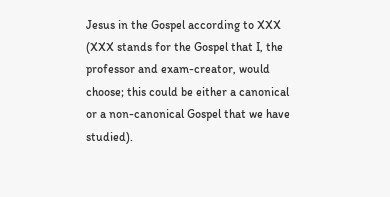Jesus in the Gospel according to XXX  (XXX stands for the Gospel that I, the professor and exam-creator, would choose; this could be either a canonical or a non-canonical Gospel that we have studied).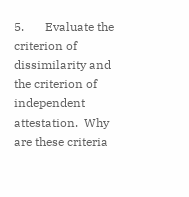5.       Evaluate the criterion of dissimilarity and the criterion of independent attestation.  Why are these criteria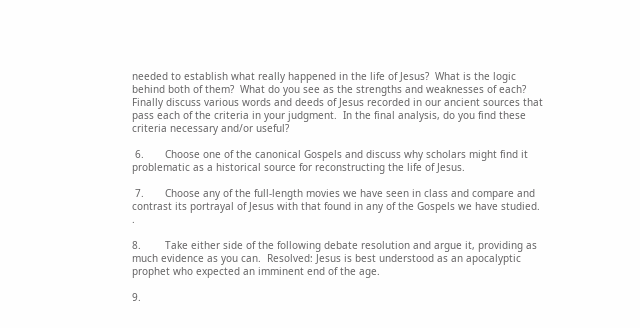needed to establish what really happened in the life of Jesus?  What is the logic behind both of them?  What do you see as the strengths and weaknesses of each?  Finally discuss various words and deeds of Jesus recorded in our ancient sources that pass each of the criteria in your judgment.  In the final analysis, do you find these criteria necessary and/or useful?

 6.       Choose one of the canonical Gospels and discuss why scholars might find it problematic as a historical source for reconstructing the life of Jesus.

 7.       Choose any of the full-length movies we have seen in class and compare and contrast its portrayal of Jesus with that found in any of the Gospels we have studied.  .

8.        Take either side of the following debate resolution and argue it, providing as much evidence as you can.  Resolved: Jesus is best understood as an apocalyptic prophet who expected an imminent end of the age.

9.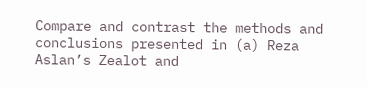Compare and contrast the methods and conclusions presented in (a) Reza Aslan’s Zealot and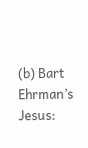(b) Bart Ehrman’s Jesus: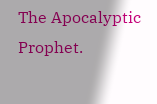The Apocalyptic Prophet.